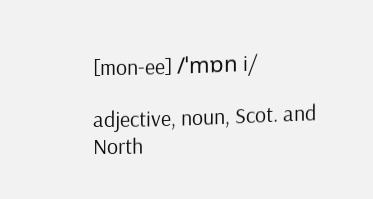[mon-ee] /ˈmɒn i/

adjective, noun, Scot. and North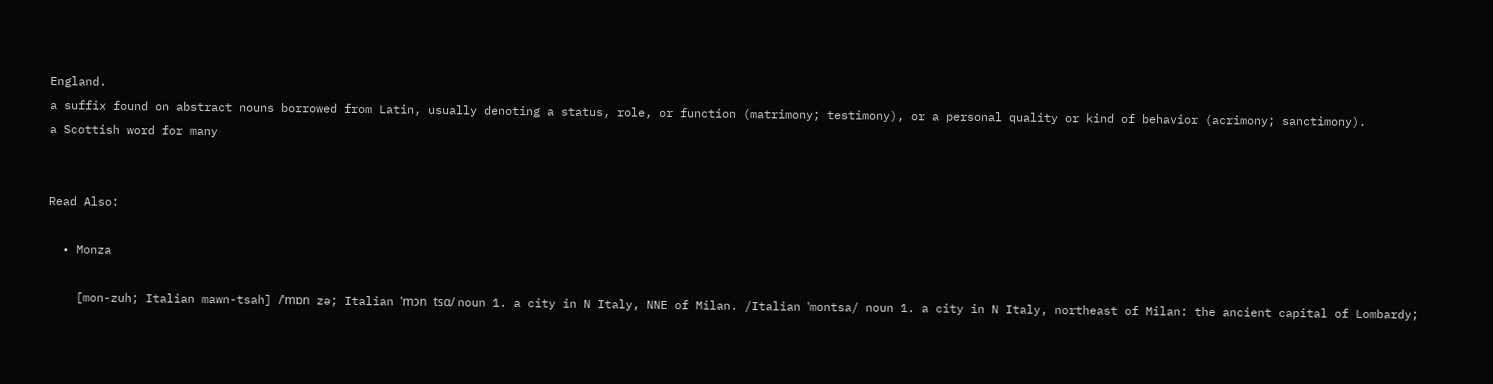England.
a suffix found on abstract nouns borrowed from Latin, usually denoting a status, role, or function (matrimony; testimony), or a personal quality or kind of behavior (acrimony; sanctimony).
a Scottish word for many


Read Also:

  • Monza

    [mon-zuh; Italian mawn-tsah] /ˈmɒn zə; Italian ˈmɔn tsɑ/ noun 1. a city in N Italy, NNE of Milan. /Italian ˈmontsa/ noun 1. a city in N Italy, northeast of Milan: the ancient capital of Lombardy;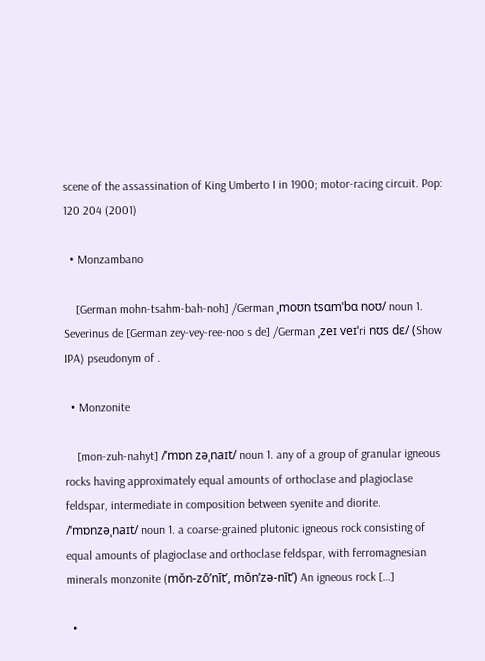scene of the assassination of King Umberto I in 1900; motor-racing circuit. Pop: 120 204 (2001)

  • Monzambano

    [German mohn-tsahm-bah-noh] /German ˌmoʊn tsɑmˈbɑ noʊ/ noun 1. Severinus de [German zey-vey-ree-noo s de] /German ˌzeɪ veɪˈri nʊs dɛ/ (Show IPA) pseudonym of .

  • Monzonite

    [mon-zuh-nahyt] /ˈmɒn zəˌnaɪt/ noun 1. any of a group of granular igneous rocks having approximately equal amounts of orthoclase and plagioclase feldspar, intermediate in composition between syenite and diorite. /ˈmɒnzəˌnaɪt/ noun 1. a coarse-grained plutonic igneous rock consisting of equal amounts of plagioclase and orthoclase feldspar, with ferromagnesian minerals monzonite (mŏn-zō’nīt’, mŏn’zə-nīt’) An igneous rock […]

  •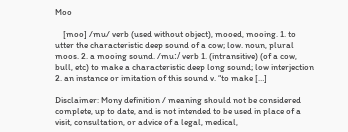Moo

    [moo] /mu/ verb (used without object), mooed, mooing. 1. to utter the characteristic deep sound of a cow; low. noun, plural moos. 2. a mooing sound. /muː/ verb 1. (intransitive) (of a cow, bull, etc) to make a characteristic deep long sound; low interjection 2. an instance or imitation of this sound v. “to make […]

Disclaimer: Mony definition / meaning should not be considered complete, up to date, and is not intended to be used in place of a visit, consultation, or advice of a legal, medical,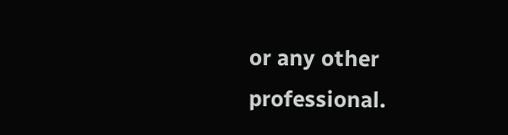or any other professional.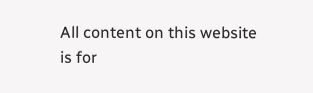All content on this website is for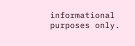informational purposes only.